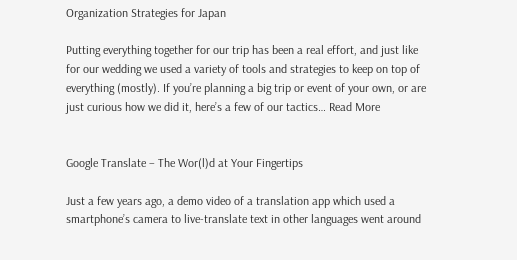Organization Strategies for Japan

Putting everything together for our trip has been a real effort, and just like for our wedding we used a variety of tools and strategies to keep on top of everything (mostly). If you’re planning a big trip or event of your own, or are just curious how we did it, here’s a few of our tactics… Read More


Google Translate – The Wor(l)d at Your Fingertips

Just a few years ago, a demo video of a translation app which used a smartphone’s camera to live-translate text in other languages went around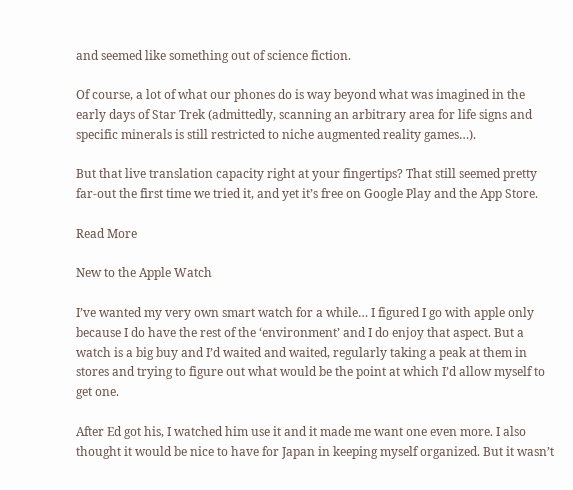and seemed like something out of science fiction.

Of course, a lot of what our phones do is way beyond what was imagined in the early days of Star Trek (admittedly, scanning an arbitrary area for life signs and specific minerals is still restricted to niche augmented reality games…).

But that live translation capacity right at your fingertips? That still seemed pretty far-out the first time we tried it, and yet it’s free on Google Play and the App Store.

Read More

New to the Apple Watch

I’ve wanted my very own smart watch for a while… I figured I go with apple only because I do have the rest of the ‘environment’ and I do enjoy that aspect. But a watch is a big buy and I’d waited and waited, regularly taking a peak at them in stores and trying to figure out what would be the point at which I’d allow myself to get one.

After Ed got his, I watched him use it and it made me want one even more. I also thought it would be nice to have for Japan in keeping myself organized. But it wasn’t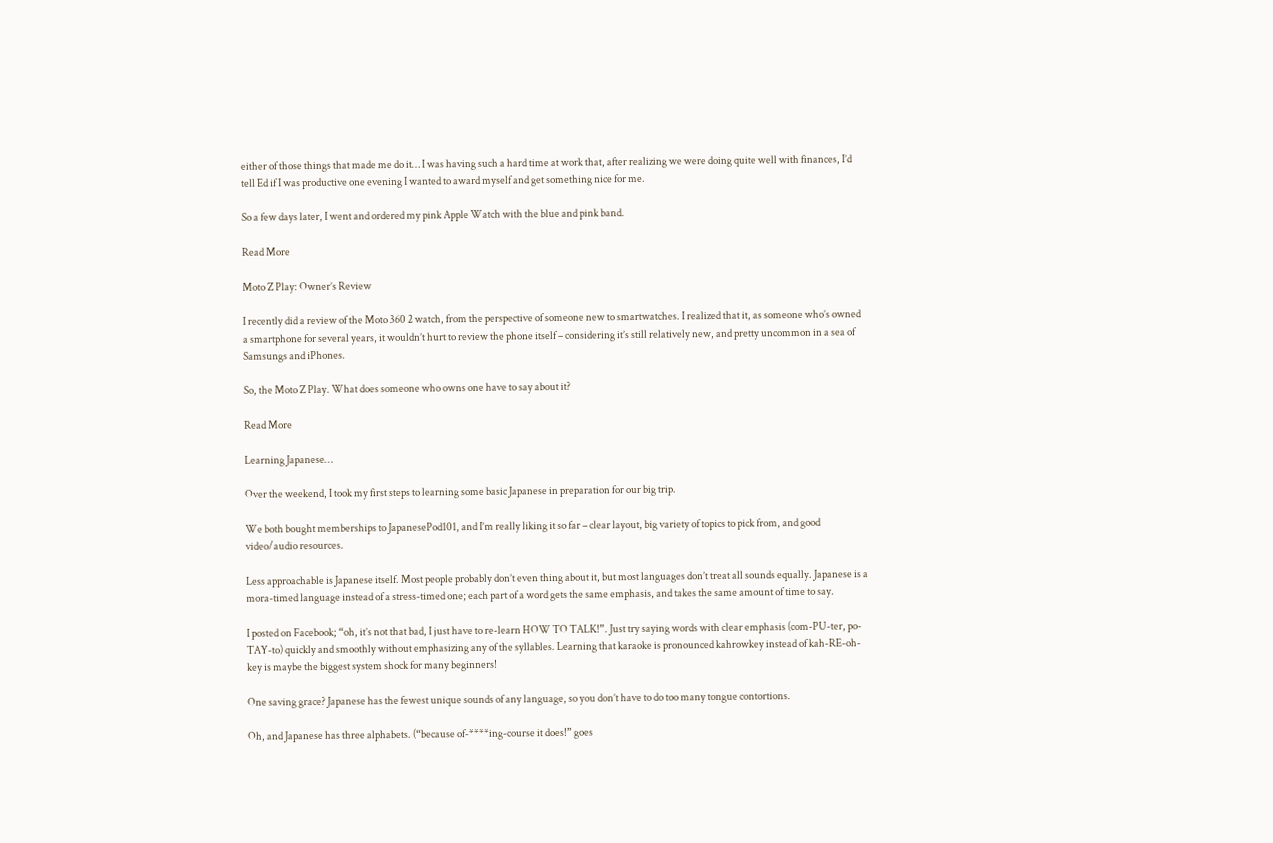either of those things that made me do it… I was having such a hard time at work that, after realizing we were doing quite well with finances, I’d tell Ed if I was productive one evening I wanted to award myself and get something nice for me.

So a few days later, I went and ordered my pink Apple Watch with the blue and pink band.

Read More

Moto Z Play: Owner’s Review

I recently did a review of the Moto 360 2 watch, from the perspective of someone new to smartwatches. I realized that it, as someone who’s owned a smartphone for several years, it wouldn’t hurt to review the phone itself – considering it’s still relatively new, and pretty uncommon in a sea of Samsungs and iPhones.

So, the Moto Z Play. What does someone who owns one have to say about it?

Read More

Learning Japanese…

Over the weekend, I took my first steps to learning some basic Japanese in preparation for our big trip.

We both bought memberships to JapanesePod101, and I’m really liking it so far – clear layout, big variety of topics to pick from, and good video/audio resources.

Less approachable is Japanese itself. Most people probably don’t even thing about it, but most languages don’t treat all sounds equally. Japanese is a mora-timed language instead of a stress-timed one; each part of a word gets the same emphasis, and takes the same amount of time to say.

I posted on Facebook; “oh, it’s not that bad, I just have to re-learn HOW TO TALK!”. Just try saying words with clear emphasis (com-PU-ter, po-TAY-to) quickly and smoothly without emphasizing any of the syllables. Learning that karaoke is pronounced kahrowkey instead of kah-RE-oh-key is maybe the biggest system shock for many beginners!

One saving grace? Japanese has the fewest unique sounds of any language, so you don’t have to do too many tongue contortions.

Oh, and Japanese has three alphabets. (“because of-****ing-course it does!” goes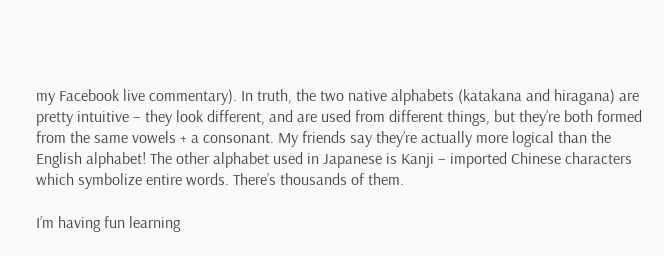my Facebook live commentary). In truth, the two native alphabets (katakana and hiragana) are pretty intuitive – they look different, and are used from different things, but they’re both formed from the same vowels + a consonant. My friends say they’re actually more logical than the English alphabet! The other alphabet used in Japanese is Kanji – imported Chinese characters which symbolize entire words. There’s thousands of them.

I’m having fun learning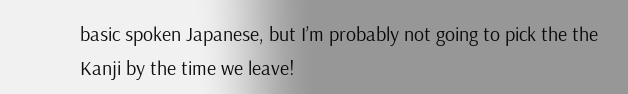basic spoken Japanese, but I’m probably not going to pick the the Kanji by the time we leave!